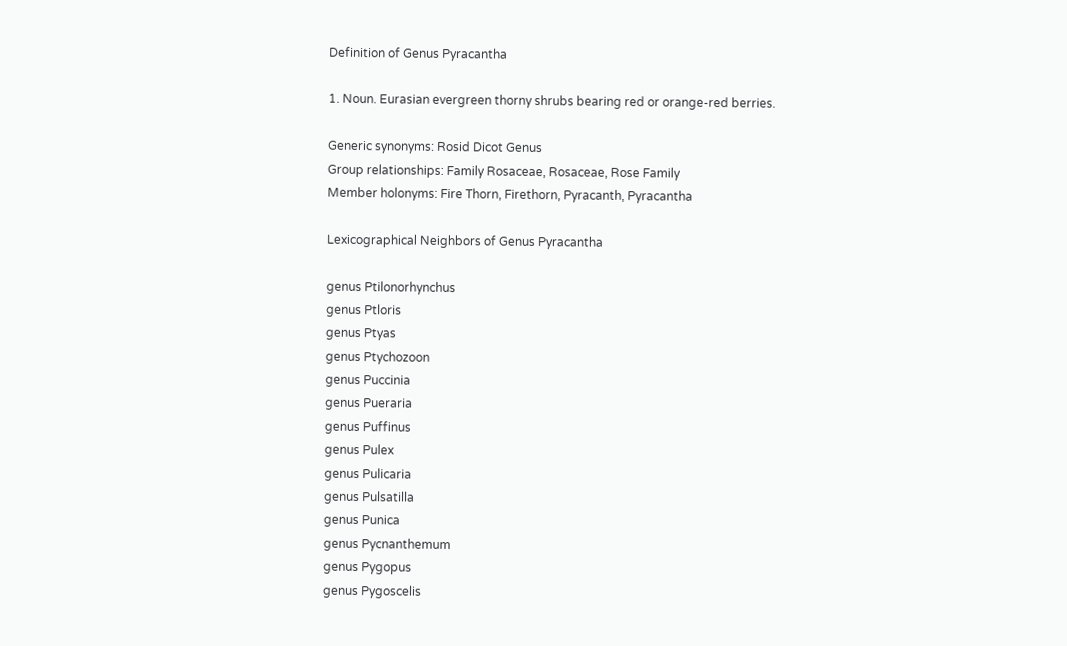Definition of Genus Pyracantha

1. Noun. Eurasian evergreen thorny shrubs bearing red or orange-red berries.

Generic synonyms: Rosid Dicot Genus
Group relationships: Family Rosaceae, Rosaceae, Rose Family
Member holonyms: Fire Thorn, Firethorn, Pyracanth, Pyracantha

Lexicographical Neighbors of Genus Pyracantha

genus Ptilonorhynchus
genus Ptloris
genus Ptyas
genus Ptychozoon
genus Puccinia
genus Pueraria
genus Puffinus
genus Pulex
genus Pulicaria
genus Pulsatilla
genus Punica
genus Pycnanthemum
genus Pygopus
genus Pygoscelis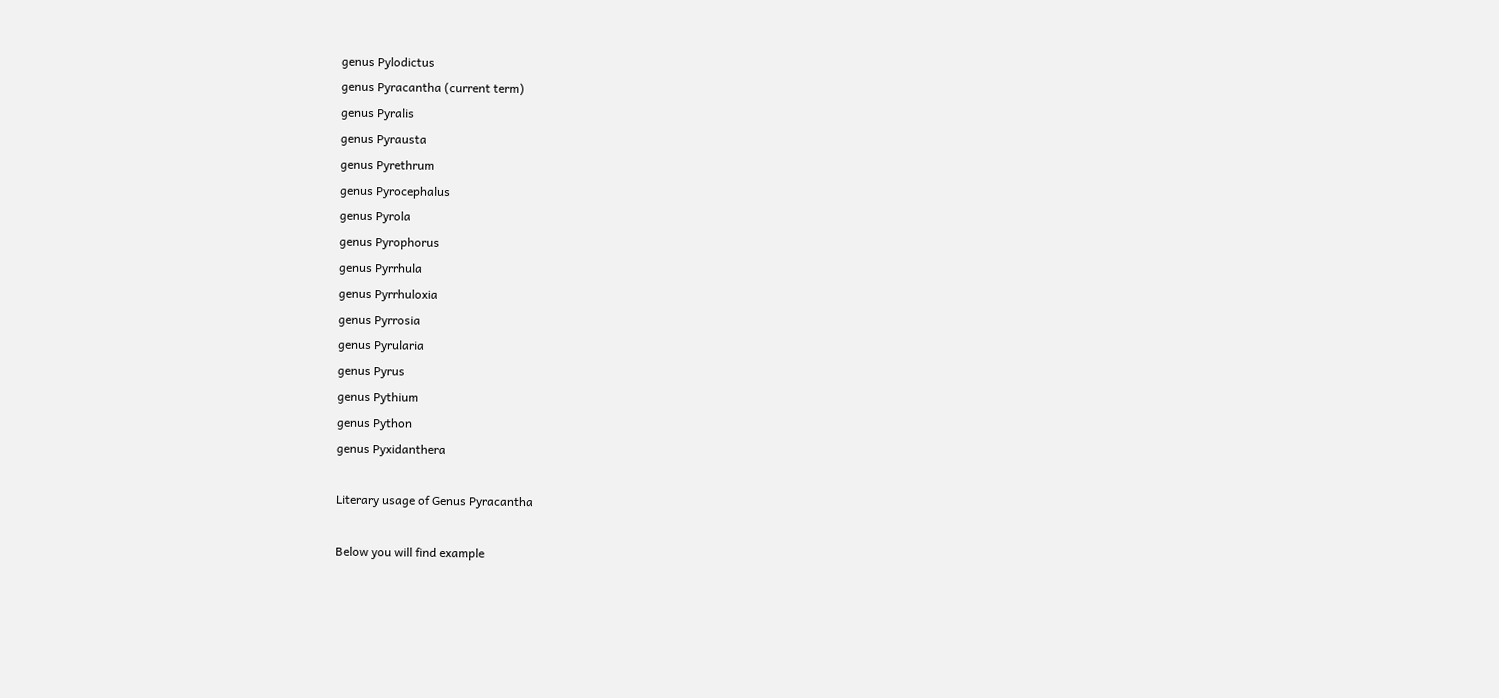genus Pylodictus
genus Pyracantha (current term)
genus Pyralis
genus Pyrausta
genus Pyrethrum
genus Pyrocephalus
genus Pyrola
genus Pyrophorus
genus Pyrrhula
genus Pyrrhuloxia
genus Pyrrosia
genus Pyrularia
genus Pyrus
genus Pythium
genus Python
genus Pyxidanthera

Literary usage of Genus Pyracantha

Below you will find example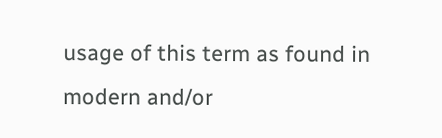usage of this term as found in modern and/or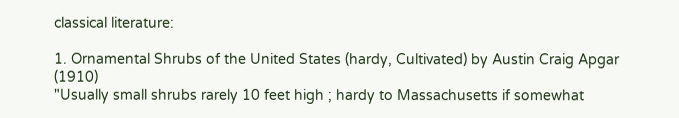classical literature:

1. Ornamental Shrubs of the United States (hardy, Cultivated) by Austin Craig Apgar (1910)
"Usually small shrubs rarely 10 feet high ; hardy to Massachusetts if somewhat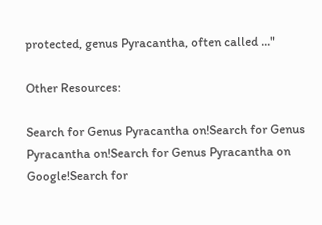protected, genus Pyracantha, often called ..."

Other Resources:

Search for Genus Pyracantha on!Search for Genus Pyracantha on!Search for Genus Pyracantha on Google!Search for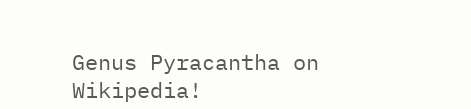Genus Pyracantha on Wikipedia!